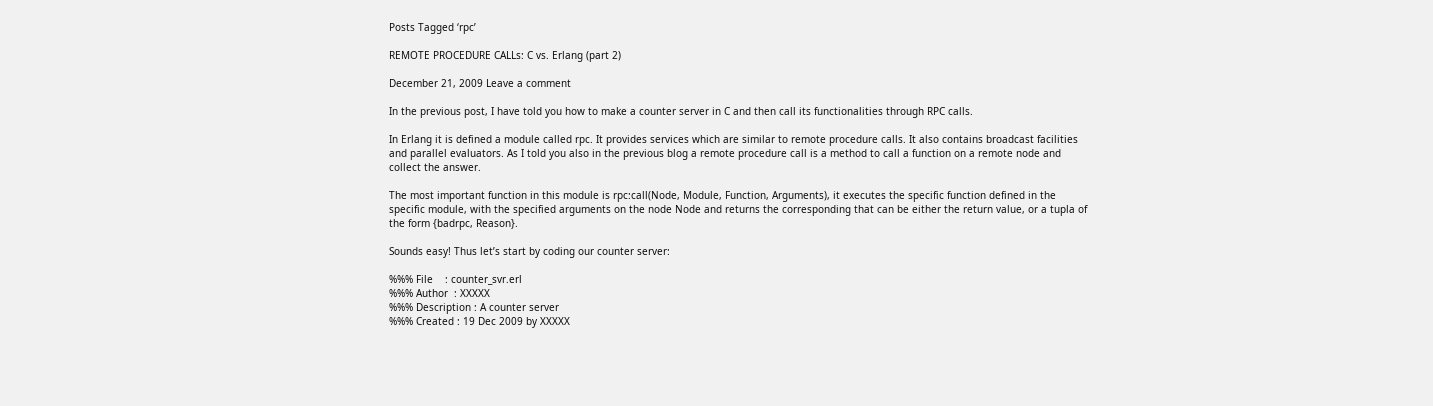Posts Tagged ‘rpc’

REMOTE PROCEDURE CALLs: C vs. Erlang (part 2)

December 21, 2009 Leave a comment

In the previous post, I have told you how to make a counter server in C and then call its functionalities through RPC calls.

In Erlang it is defined a module called rpc. It provides services which are similar to remote procedure calls. It also contains broadcast facilities and parallel evaluators. As I told you also in the previous blog a remote procedure call is a method to call a function on a remote node and collect the answer.

The most important function in this module is rpc:call(Node, Module, Function, Arguments), it executes the specific function defined in the specific module, with the specified arguments on the node Node and returns the corresponding that can be either the return value, or a tupla of the form {badrpc, Reason}.

Sounds easy! Thus let’s start by coding our counter server:

%%% File    : counter_svr.erl
%%% Author  : XXXXX
%%% Description : A counter server
%%% Created : 19 Dec 2009 by XXXXX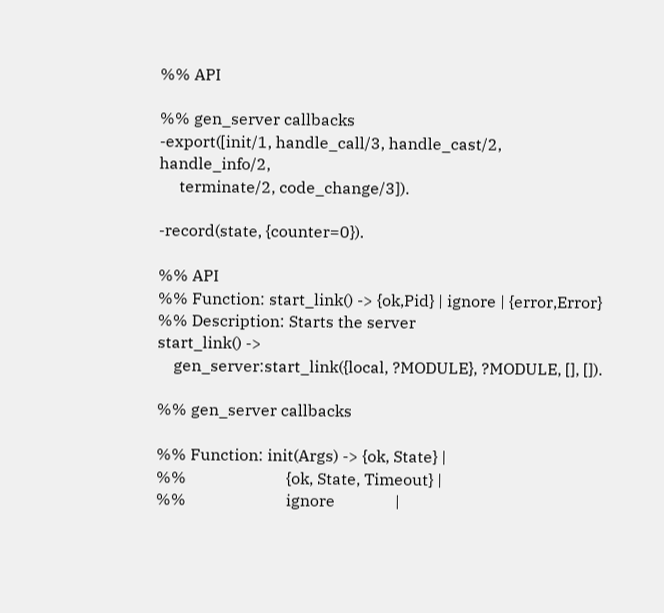%% API

%% gen_server callbacks
-export([init/1, handle_call/3, handle_cast/2, handle_info/2,
     terminate/2, code_change/3]).

-record(state, {counter=0}).

%% API
%% Function: start_link() -> {ok,Pid} | ignore | {error,Error}
%% Description: Starts the server
start_link() ->
    gen_server:start_link({local, ?MODULE}, ?MODULE, [], []).

%% gen_server callbacks

%% Function: init(Args) -> {ok, State} |
%%                         {ok, State, Timeout} |
%%                         ignore               |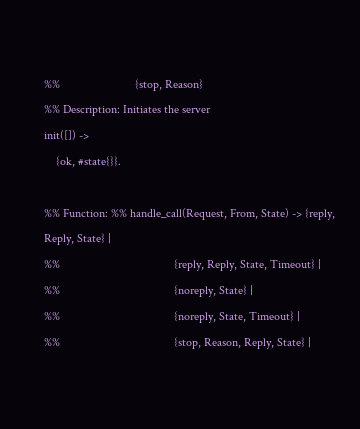%%                         {stop, Reason}
%% Description: Initiates the server
init([]) ->
    {ok, #state{}}.

%% Function: %% handle_call(Request, From, State) -> {reply, Reply, State} |
%%                                      {reply, Reply, State, Timeout} |
%%                                      {noreply, State} |
%%                                      {noreply, State, Timeout} |
%%                                      {stop, Reason, Reply, State} |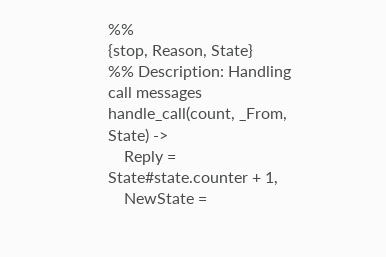%%                                      {stop, Reason, State}
%% Description: Handling call messages
handle_call(count, _From, State) ->
    Reply = State#state.counter + 1,
    NewState =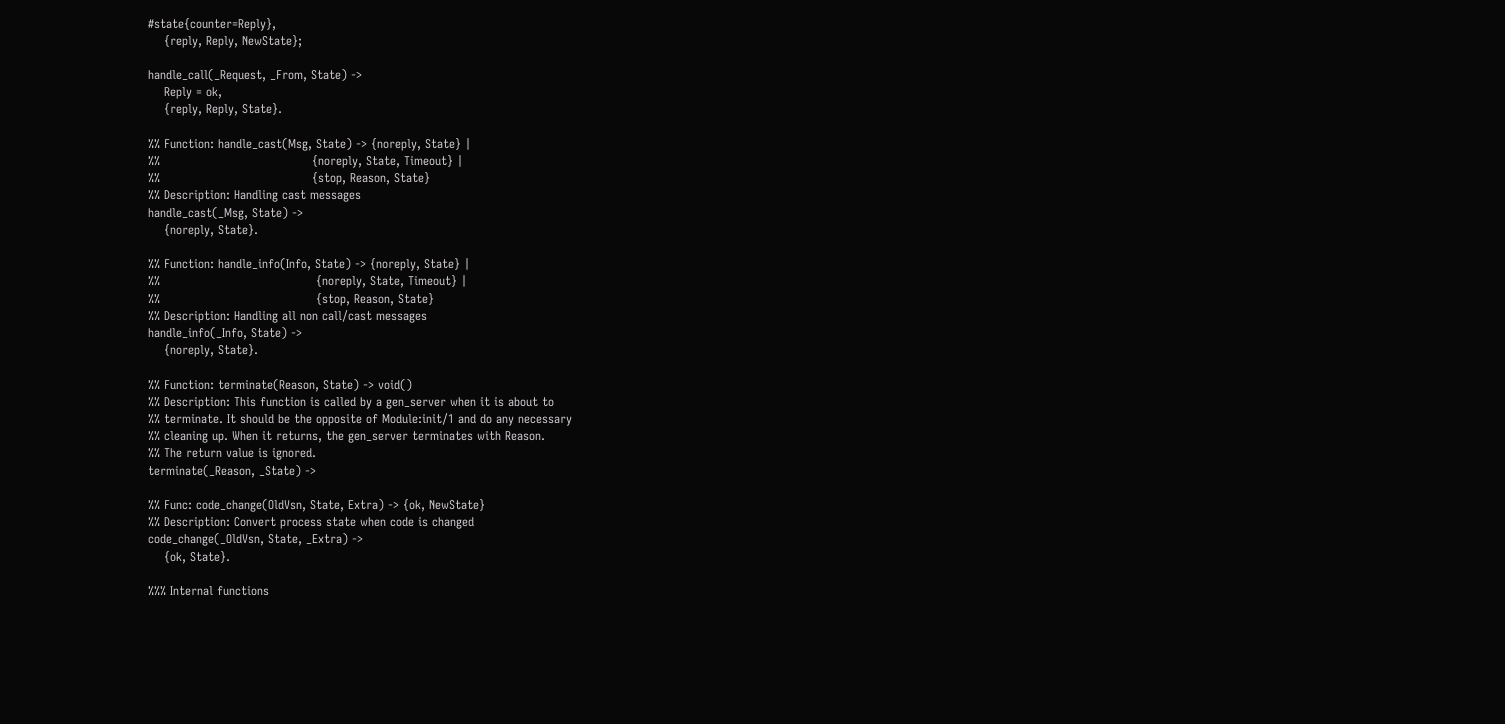#state{counter=Reply},
    {reply, Reply, NewState};

handle_call(_Request, _From, State) ->
    Reply = ok,
    {reply, Reply, State}.

%% Function: handle_cast(Msg, State) -> {noreply, State} |
%%                                      {noreply, State, Timeout} |
%%                                      {stop, Reason, State}
%% Description: Handling cast messages
handle_cast(_Msg, State) ->
    {noreply, State}.

%% Function: handle_info(Info, State) -> {noreply, State} |
%%                                       {noreply, State, Timeout} |
%%                                       {stop, Reason, State}
%% Description: Handling all non call/cast messages
handle_info(_Info, State) ->
    {noreply, State}.

%% Function: terminate(Reason, State) -> void()
%% Description: This function is called by a gen_server when it is about to
%% terminate. It should be the opposite of Module:init/1 and do any necessary
%% cleaning up. When it returns, the gen_server terminates with Reason.
%% The return value is ignored.
terminate(_Reason, _State) ->

%% Func: code_change(OldVsn, State, Extra) -> {ok, NewState}
%% Description: Convert process state when code is changed
code_change(_OldVsn, State, _Extra) ->
    {ok, State}.

%%% Internal functions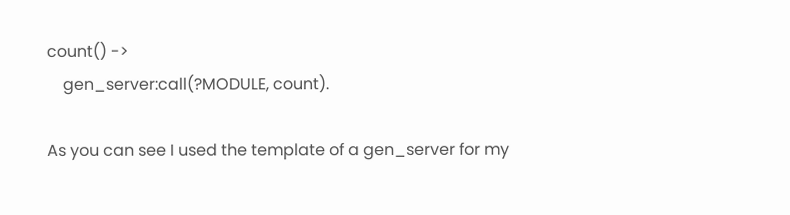count() ->
    gen_server:call(?MODULE, count).

As you can see I used the template of a gen_server for my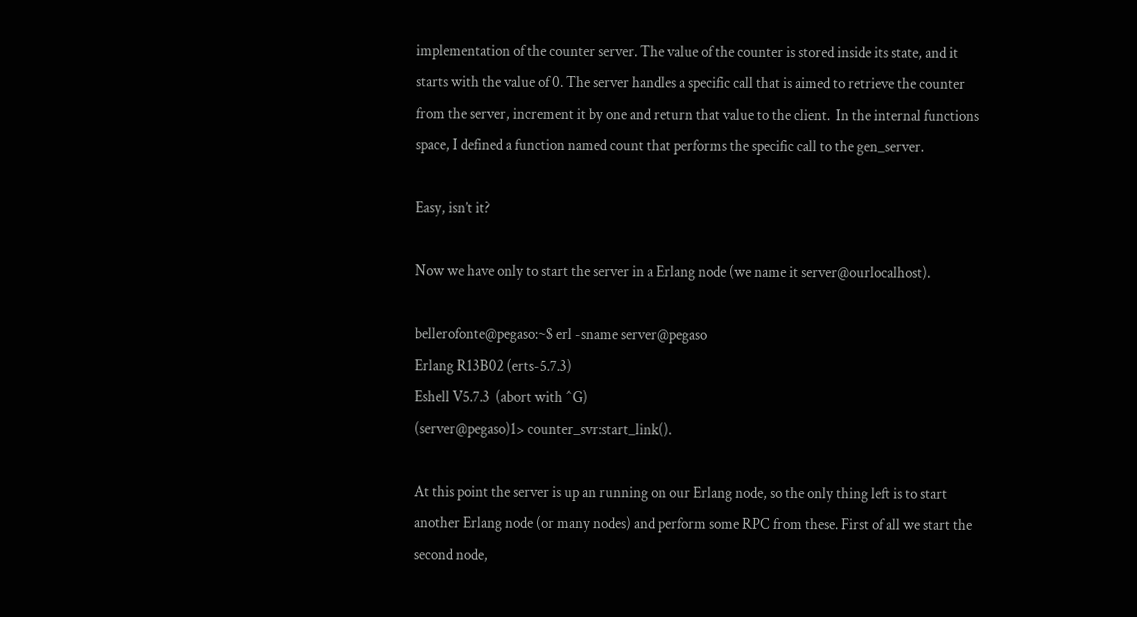implementation of the counter server. The value of the counter is stored inside its state, and it starts with the value of 0. The server handles a specific call that is aimed to retrieve the counter from the server, increment it by one and return that value to the client.  In the internal functions space, I defined a function named count that performs the specific call to the gen_server.

Easy, isn’t it?

Now we have only to start the server in a Erlang node (we name it server@ourlocalhost).

bellerofonte@pegaso:~$ erl -sname server@pegaso
Erlang R13B02 (erts-5.7.3)
Eshell V5.7.3  (abort with ^G)
(server@pegaso)1> counter_svr:start_link().

At this point the server is up an running on our Erlang node, so the only thing left is to start another Erlang node (or many nodes) and perform some RPC from these. First of all we start the second node,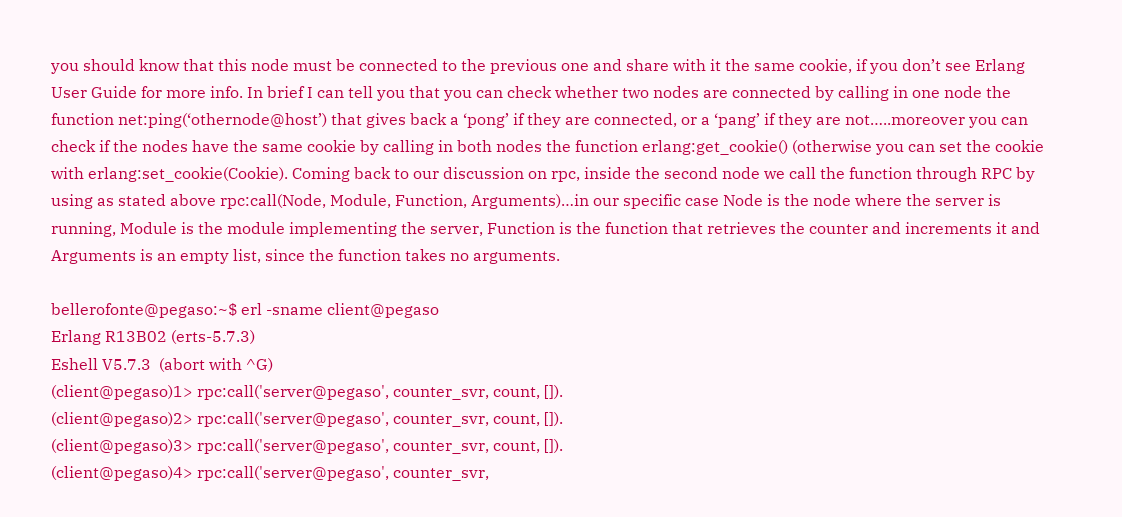you should know that this node must be connected to the previous one and share with it the same cookie, if you don’t see Erlang User Guide for more info. In brief I can tell you that you can check whether two nodes are connected by calling in one node the function net:ping(‘othernode@host’) that gives back a ‘pong’ if they are connected, or a ‘pang’ if they are not…..moreover you can check if the nodes have the same cookie by calling in both nodes the function erlang:get_cookie() (otherwise you can set the cookie with erlang:set_cookie(Cookie). Coming back to our discussion on rpc, inside the second node we call the function through RPC by using as stated above rpc:call(Node, Module, Function, Arguments)…in our specific case Node is the node where the server is running, Module is the module implementing the server, Function is the function that retrieves the counter and increments it and Arguments is an empty list, since the function takes no arguments.

bellerofonte@pegaso:~$ erl -sname client@pegaso
Erlang R13B02 (erts-5.7.3)
Eshell V5.7.3  (abort with ^G)
(client@pegaso)1> rpc:call('server@pegaso', counter_svr, count, []).
(client@pegaso)2> rpc:call('server@pegaso', counter_svr, count, []).
(client@pegaso)3> rpc:call('server@pegaso', counter_svr, count, []).
(client@pegaso)4> rpc:call('server@pegaso', counter_svr,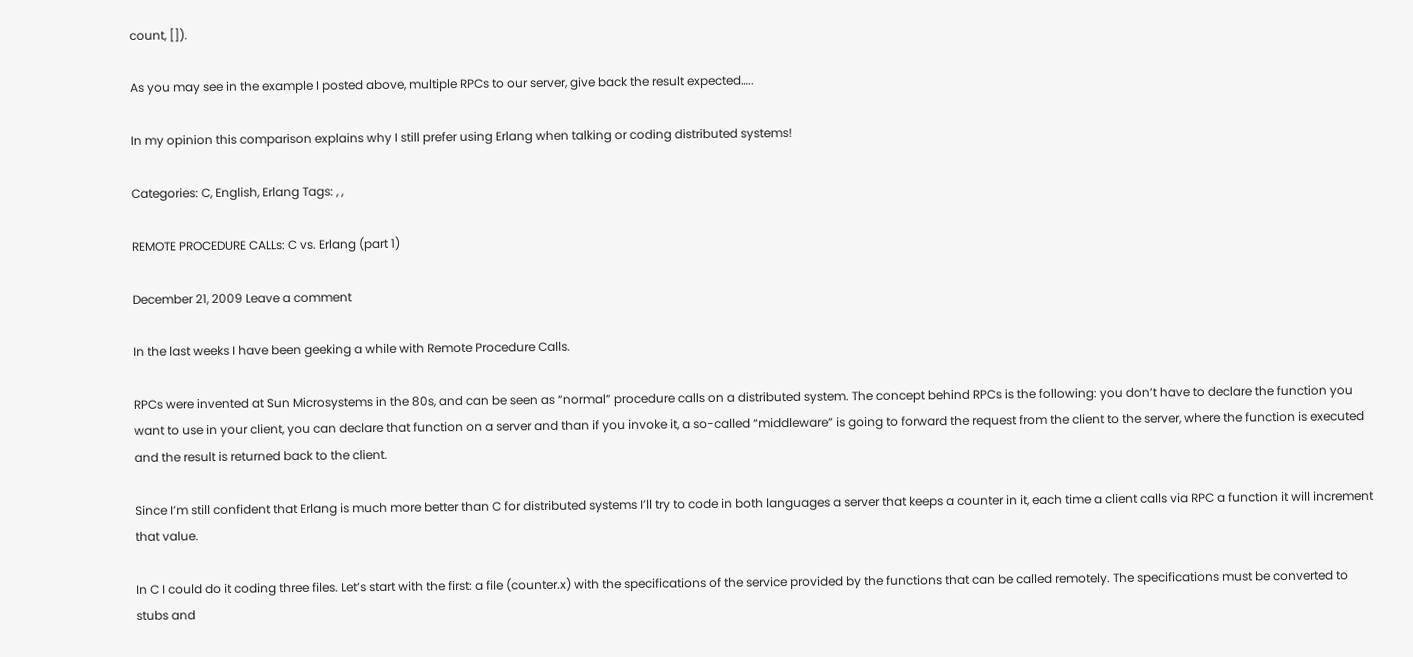count, []).

As you may see in the example I posted above, multiple RPCs to our server, give back the result expected…..

In my opinion this comparison explains why I still prefer using Erlang when talking or coding distributed systems!

Categories: C, English, Erlang Tags: , ,

REMOTE PROCEDURE CALLs: C vs. Erlang (part 1)

December 21, 2009 Leave a comment

In the last weeks I have been geeking a while with Remote Procedure Calls.

RPCs were invented at Sun Microsystems in the 80s, and can be seen as “normal” procedure calls on a distributed system. The concept behind RPCs is the following: you don’t have to declare the function you want to use in your client, you can declare that function on a server and than if you invoke it, a so-called “middleware” is going to forward the request from the client to the server, where the function is executed and the result is returned back to the client.

Since I’m still confident that Erlang is much more better than C for distributed systems I’ll try to code in both languages a server that keeps a counter in it, each time a client calls via RPC a function it will increment that value.

In C I could do it coding three files. Let’s start with the first: a file (counter.x) with the specifications of the service provided by the functions that can be called remotely. The specifications must be converted to stubs and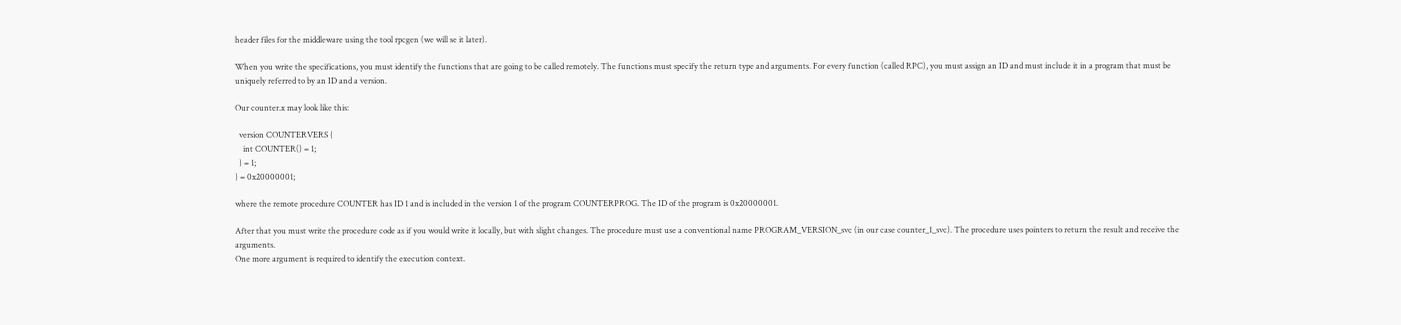header files for the middleware using the tool rpcgen (we will se it later).

When you write the specifications, you must identify the functions that are going to be called remotely. The functions must specify the return type and arguments. For every function (called RPC), you must assign an ID and must include it in a program that must be uniquely referred to by an ID and a version.

Our counter.x may look like this:

  version COUNTERVERS {
    int COUNTER() = 1;
  } = 1;
} = 0x20000001;

where the remote procedure COUNTER has ID 1 and is included in the version 1 of the program COUNTERPROG. The ID of the program is 0x20000001.

After that you must write the procedure code as if you would write it locally, but with slight changes. The procedure must use a conventional name PROGRAM_VERSION_svc (in our case counter_1_svc). The procedure uses pointers to return the result and receive the arguments.
One more argument is required to identify the execution context.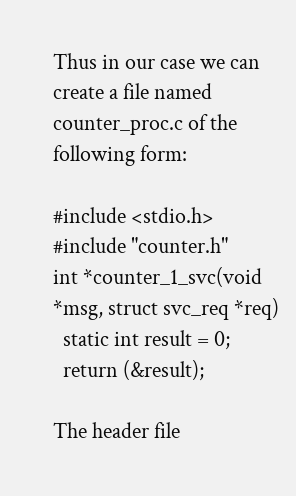Thus in our case we can create a file named counter_proc.c of the following form:

#include <stdio.h>
#include "counter.h"
int *counter_1_svc(void *msg, struct svc_req *req)
  static int result = 0;
  return (&result);

The header file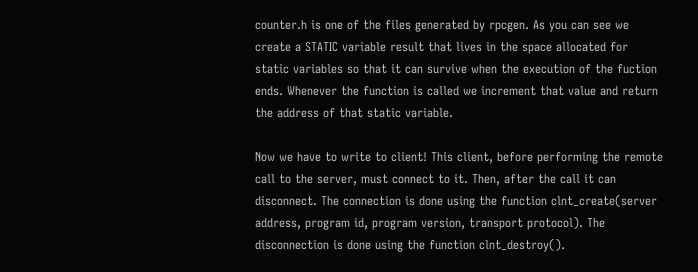counter.h is one of the files generated by rpcgen. As you can see we create a STATIC variable result that lives in the space allocated for static variables so that it can survive when the execution of the fuction ends. Whenever the function is called we increment that value and return the address of that static variable.

Now we have to write to client! This client, before performing the remote call to the server, must connect to it. Then, after the call it can disconnect. The connection is done using the function clnt_create(server address, program id, program version, transport protocol). The disconnection is done using the function clnt_destroy().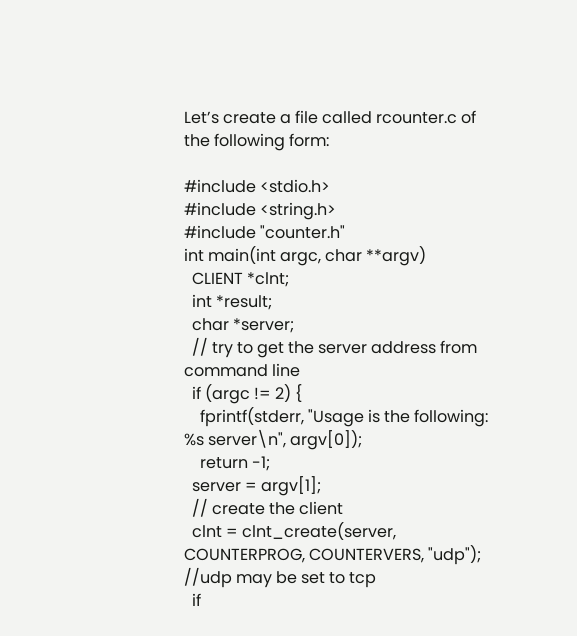Let’s create a file called rcounter.c of the following form:

#include <stdio.h>
#include <string.h>
#include "counter.h"
int main(int argc, char **argv)
  CLIENT *clnt;
  int *result;
  char *server;
  // try to get the server address from command line
  if (argc != 2) {
    fprintf(stderr, "Usage is the following: %s server\n", argv[0]);
    return -1;
  server = argv[1];
  // create the client
  clnt = clnt_create(server, COUNTERPROG, COUNTERVERS, "udp"); //udp may be set to tcp
  if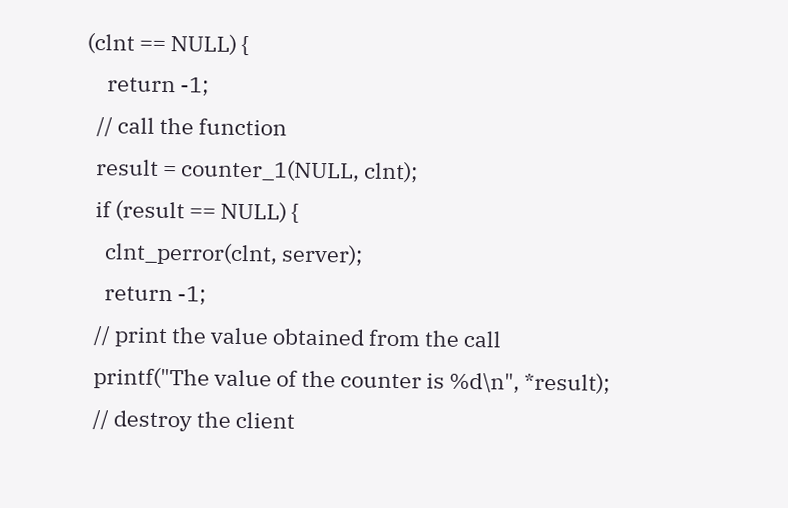(clnt == NULL) {
    return -1;
  // call the function
  result = counter_1(NULL, clnt);
  if (result == NULL) {
    clnt_perror(clnt, server);
    return -1;
  // print the value obtained from the call
  printf("The value of the counter is %d\n", *result);
  // destroy the client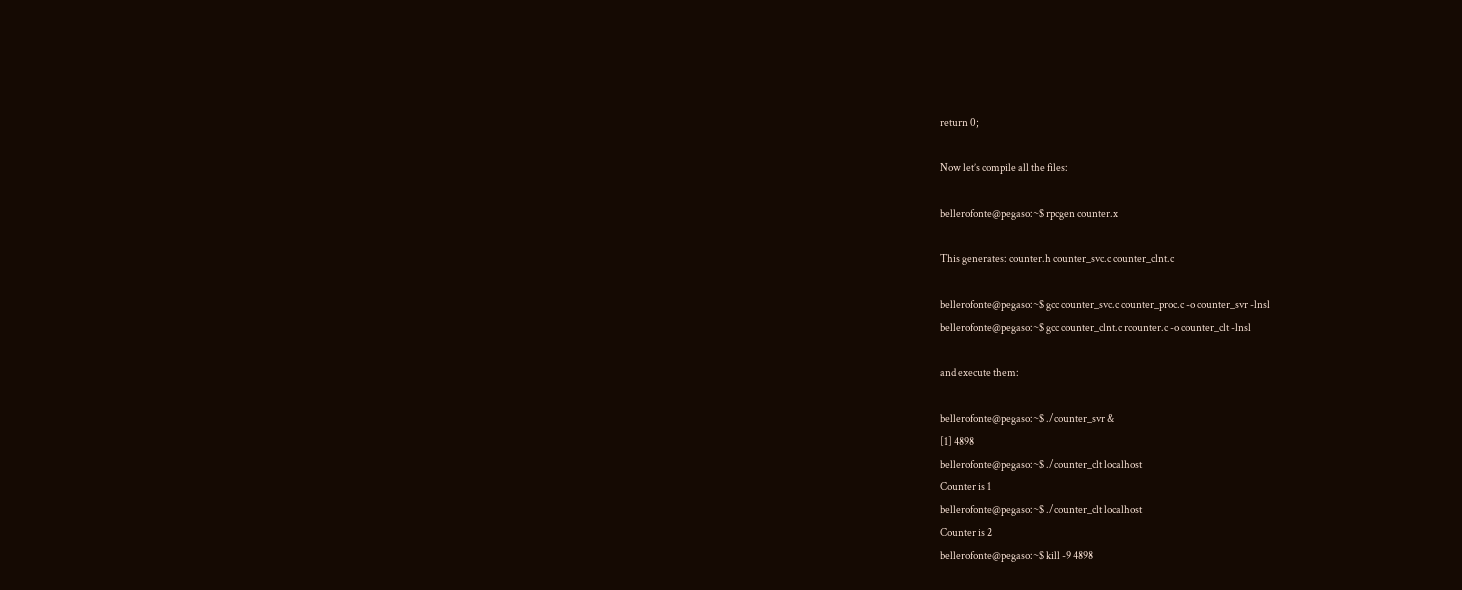return 0;

Now let’s compile all the files:

bellerofonte@pegaso:~$ rpcgen counter.x

This generates: counter.h counter_svc.c counter_clnt.c

bellerofonte@pegaso:~$ gcc counter_svc.c counter_proc.c -o counter_svr -lnsl
bellerofonte@pegaso:~$ gcc counter_clnt.c rcounter.c -o counter_clt -lnsl

and execute them:

bellerofonte@pegaso:~$ ./counter_svr &
[1] 4898
bellerofonte@pegaso:~$ ./counter_clt localhost
Counter is 1
bellerofonte@pegaso:~$ ./counter_clt localhost
Counter is 2
bellerofonte@pegaso:~$ kill -9 4898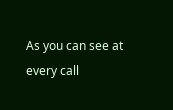As you can see at every call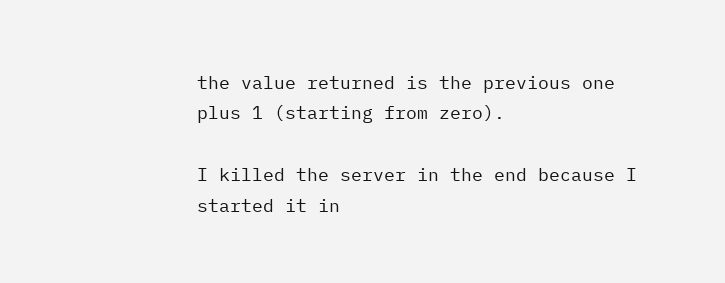the value returned is the previous one plus 1 (starting from zero).

I killed the server in the end because I started it in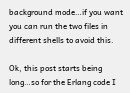background mode…if you want you can run the two files in different shells to avoid this.

Ok, this post starts being long…so for the Erlang code I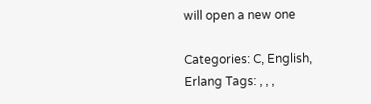will open a new one

Categories: C, English, Erlang Tags: , , ,